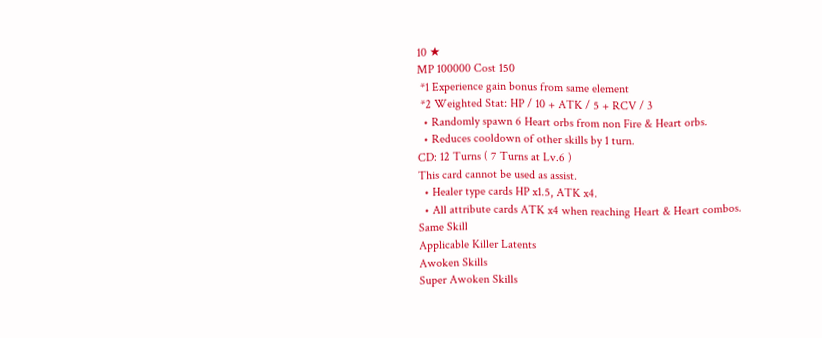10 ★
MP 100000 Cost 150
 *1 Experience gain bonus from same element
 *2 Weighted Stat: HP / 10 + ATK / 5 + RCV / 3
  • Randomly spawn 6 Heart orbs from non Fire & Heart orbs.
  • Reduces cooldown of other skills by 1 turn.
CD: 12 Turns ( 7 Turns at Lv.6 )
This card cannot be used as assist.
  • Healer type cards HP x1.5, ATK x4.
  • All attribute cards ATK x4 when reaching Heart & Heart combos.
Same Skill
Applicable Killer Latents
Awoken Skills
Super Awoken Skills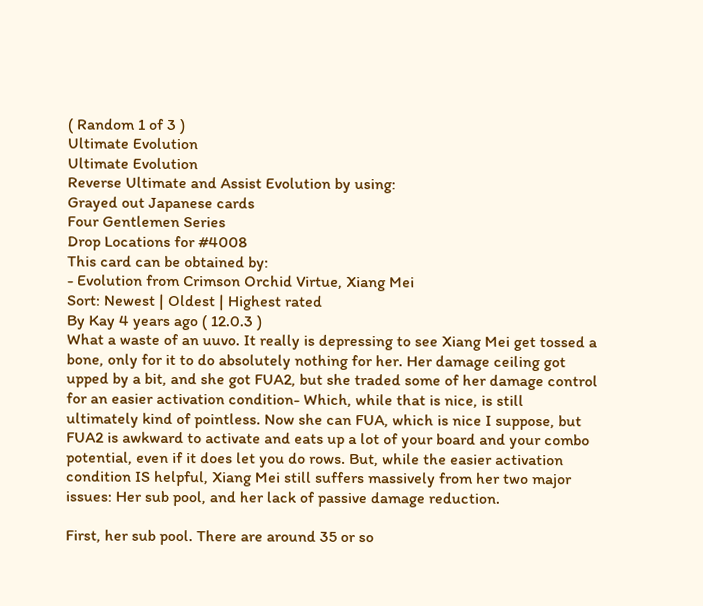( Random 1 of 3 )
Ultimate Evolution
Ultimate Evolution
Reverse Ultimate and Assist Evolution by using:
Grayed out Japanese cards
Four Gentlemen Series
Drop Locations for #4008
This card can be obtained by:
- Evolution from Crimson Orchid Virtue, Xiang Mei
Sort: Newest | Oldest | Highest rated
By Kay 4 years ago ( 12.0.3 )
What a waste of an uuvo. It really is depressing to see Xiang Mei get tossed a bone, only for it to do absolutely nothing for her. Her damage ceiling got upped by a bit, and she got FUA2, but she traded some of her damage control for an easier activation condition- Which, while that is nice, is still ultimately kind of pointless. Now she can FUA, which is nice I suppose, but FUA2 is awkward to activate and eats up a lot of your board and your combo potential, even if it does let you do rows. But, while the easier activation condition IS helpful, Xiang Mei still suffers massively from her two major issues: Her sub pool, and her lack of passive damage reduction.

First, her sub pool. There are around 35 or so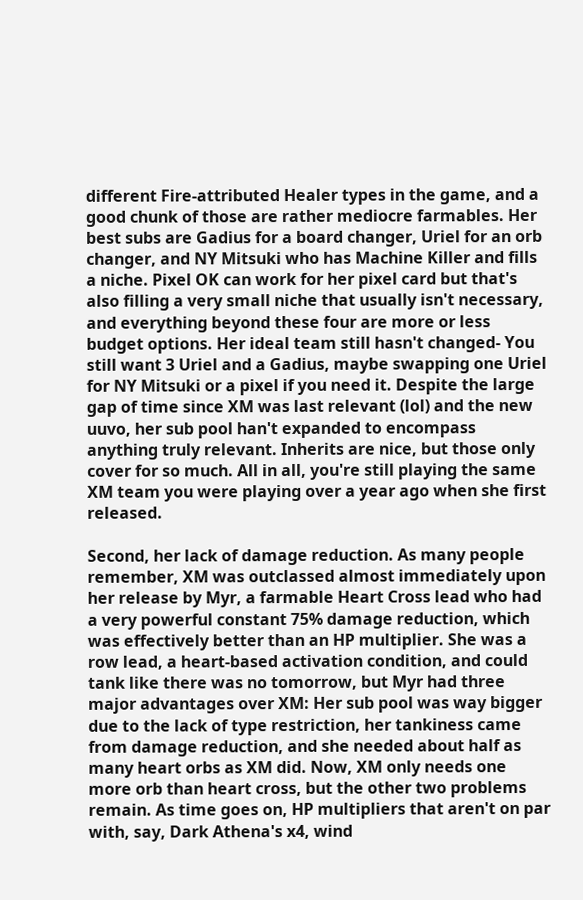different Fire-attributed Healer types in the game, and a good chunk of those are rather mediocre farmables. Her best subs are Gadius for a board changer, Uriel for an orb changer, and NY Mitsuki who has Machine Killer and fills a niche. Pixel OK can work for her pixel card but that's also filling a very small niche that usually isn't necessary, and everything beyond these four are more or less budget options. Her ideal team still hasn't changed- You still want 3 Uriel and a Gadius, maybe swapping one Uriel for NY Mitsuki or a pixel if you need it. Despite the large gap of time since XM was last relevant (lol) and the new uuvo, her sub pool han't expanded to encompass anything truly relevant. Inherits are nice, but those only cover for so much. All in all, you're still playing the same XM team you were playing over a year ago when she first released.

Second, her lack of damage reduction. As many people remember, XM was outclassed almost immediately upon her release by Myr, a farmable Heart Cross lead who had a very powerful constant 75% damage reduction, which was effectively better than an HP multiplier. She was a row lead, a heart-based activation condition, and could tank like there was no tomorrow, but Myr had three major advantages over XM: Her sub pool was way bigger due to the lack of type restriction, her tankiness came from damage reduction, and she needed about half as many heart orbs as XM did. Now, XM only needs one more orb than heart cross, but the other two problems remain. As time goes on, HP multipliers that aren't on par with, say, Dark Athena's x4, wind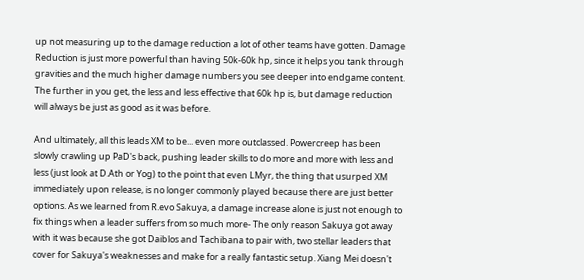up not measuring up to the damage reduction a lot of other teams have gotten. Damage Reduction is just more powerful than having 50k-60k hp, since it helps you tank through gravities and the much higher damage numbers you see deeper into endgame content. The further in you get, the less and less effective that 60k hp is, but damage reduction will always be just as good as it was before.

And ultimately, all this leads XM to be... even more outclassed. Powercreep has been slowly crawling up PaD's back, pushing leader skills to do more and more with less and less (just look at D.Ath or Yog) to the point that even LMyr, the thing that usurped XM immediately upon release, is no longer commonly played because there are just better options. As we learned from R.evo Sakuya, a damage increase alone is just not enough to fix things when a leader suffers from so much more- The only reason Sakuya got away with it was because she got Daiblos and Tachibana to pair with, two stellar leaders that cover for Sakuya's weaknesses and make for a really fantastic setup. Xiang Mei doesn't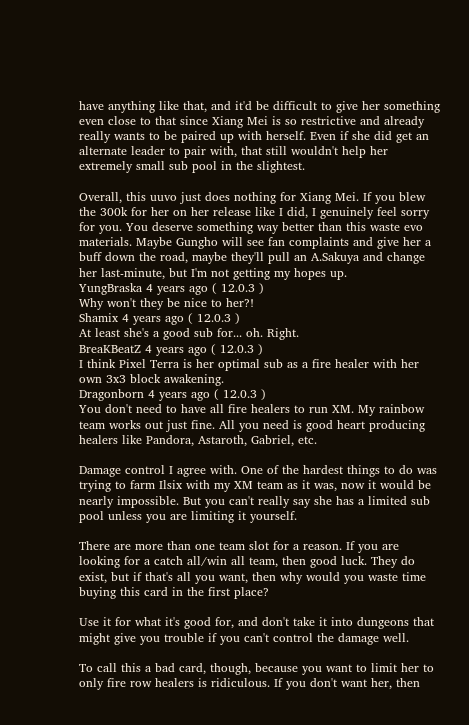have anything like that, and it'd be difficult to give her something even close to that since Xiang Mei is so restrictive and already really wants to be paired up with herself. Even if she did get an alternate leader to pair with, that still wouldn't help her extremely small sub pool in the slightest.

Overall, this uuvo just does nothing for Xiang Mei. If you blew the 300k for her on her release like I did, I genuinely feel sorry for you. You deserve something way better than this waste evo materials. Maybe Gungho will see fan complaints and give her a buff down the road, maybe they'll pull an A.Sakuya and change her last-minute, but I'm not getting my hopes up.
YungBraska 4 years ago ( 12.0.3 )
Why won't they be nice to her?!
Shamix 4 years ago ( 12.0.3 )
At least she's a good sub for... oh. Right.
BreaKBeatZ 4 years ago ( 12.0.3 )
I think Pixel Terra is her optimal sub as a fire healer with her own 3x3 block awakening.
Dragonborn 4 years ago ( 12.0.3 )
You don't need to have all fire healers to run XM. My rainbow team works out just fine. All you need is good heart producing healers like Pandora, Astaroth, Gabriel, etc.

Damage control I agree with. One of the hardest things to do was trying to farm Ilsix with my XM team as it was, now it would be nearly impossible. But you can't really say she has a limited sub pool unless you are limiting it yourself.

There are more than one team slot for a reason. If you are looking for a catch all/win all team, then good luck. They do exist, but if that's all you want, then why would you waste time buying this card in the first place?

Use it for what it's good for, and don't take it into dungeons that might give you trouble if you can't control the damage well.

To call this a bad card, though, because you want to limit her to only fire row healers is ridiculous. If you don't want her, then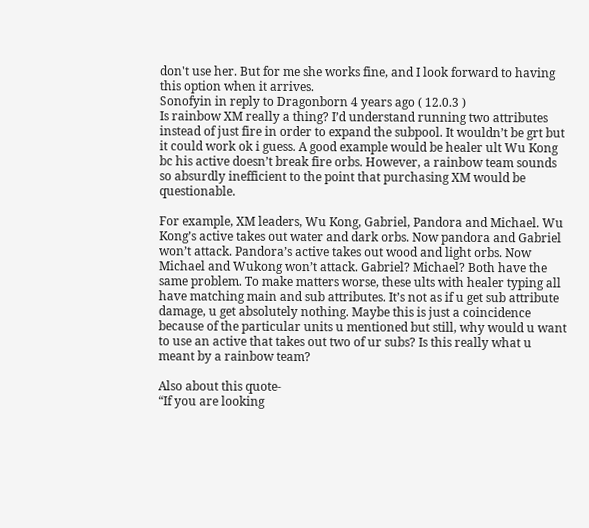don't use her. But for me she works fine, and I look forward to having this option when it arrives.
Sonofyin in reply to Dragonborn 4 years ago ( 12.0.3 )
Is rainbow XM really a thing? I’d understand running two attributes instead of just fire in order to expand the subpool. It wouldn’t be grt but it could work ok i guess. A good example would be healer ult Wu Kong bc his active doesn’t break fire orbs. However, a rainbow team sounds so absurdly inefficient to the point that purchasing XM would be questionable.

For example, XM leaders, Wu Kong, Gabriel, Pandora and Michael. Wu Kong’s active takes out water and dark orbs. Now pandora and Gabriel won’t attack. Pandora’s active takes out wood and light orbs. Now Michael and Wukong won’t attack. Gabriel? Michael? Both have the same problem. To make matters worse, these ults with healer typing all have matching main and sub attributes. It’s not as if u get sub attribute damage, u get absolutely nothing. Maybe this is just a coincidence because of the particular units u mentioned but still, why would u want to use an active that takes out two of ur subs? Is this really what u meant by a rainbow team?

Also about this quote-
“If you are looking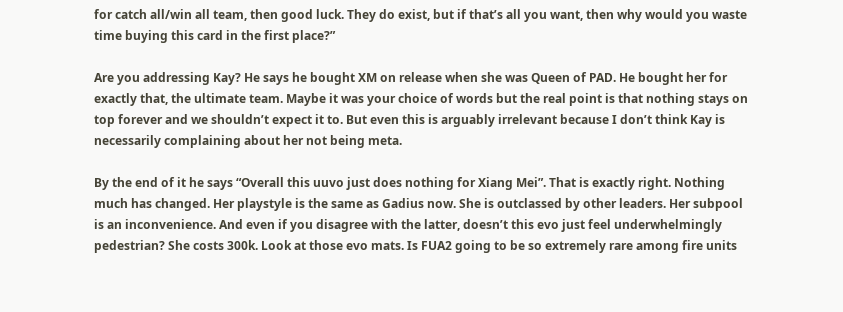for catch all/win all team, then good luck. They do exist, but if that’s all you want, then why would you waste time buying this card in the first place?”

Are you addressing Kay? He says he bought XM on release when she was Queen of PAD. He bought her for exactly that, the ultimate team. Maybe it was your choice of words but the real point is that nothing stays on top forever and we shouldn’t expect it to. But even this is arguably irrelevant because I don’t think Kay is necessarily complaining about her not being meta.

By the end of it he says “Overall this uuvo just does nothing for Xiang Mei”. That is exactly right. Nothing much has changed. Her playstyle is the same as Gadius now. She is outclassed by other leaders. Her subpool is an inconvenience. And even if you disagree with the latter, doesn’t this evo just feel underwhelmingly pedestrian? She costs 300k. Look at those evo mats. Is FUA2 going to be so extremely rare among fire units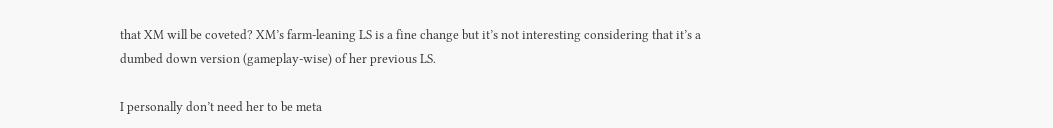that XM will be coveted? XM’s farm-leaning LS is a fine change but it’s not interesting considering that it’s a dumbed down version (gameplay-wise) of her previous LS.

I personally don’t need her to be meta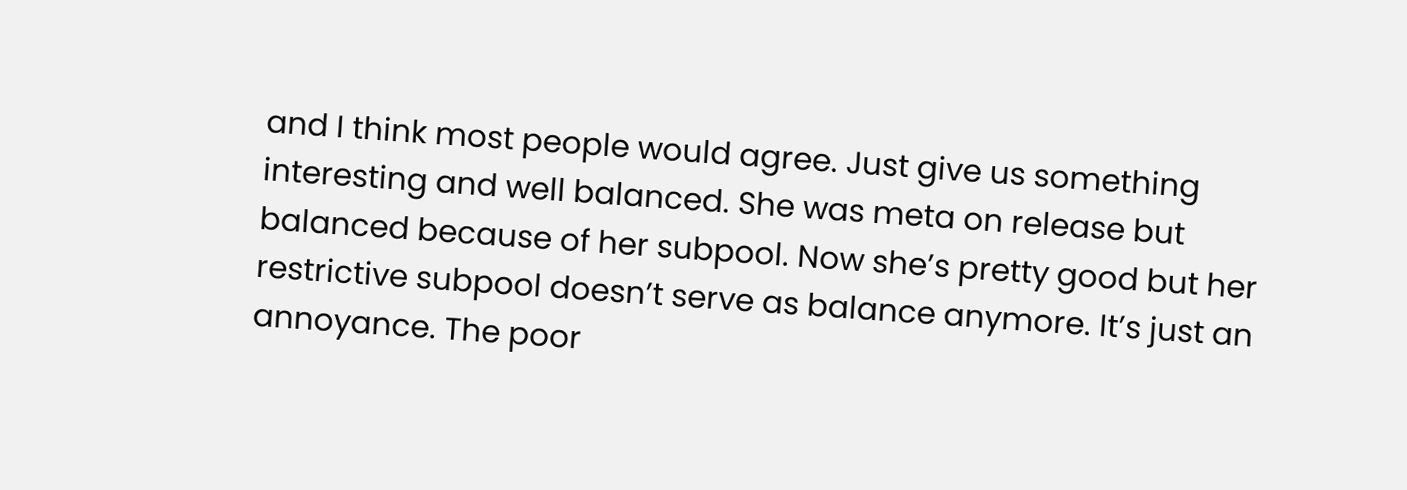and I think most people would agree. Just give us something interesting and well balanced. She was meta on release but balanced because of her subpool. Now she’s pretty good but her restrictive subpool doesn’t serve as balance anymore. It’s just an annoyance. The poor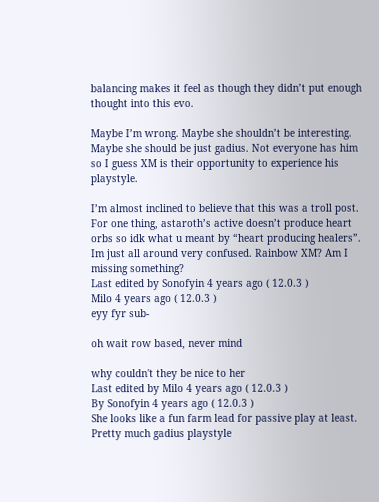balancing makes it feel as though they didn’t put enough thought into this evo.

Maybe I’m wrong. Maybe she shouldn’t be interesting. Maybe she should be just gadius. Not everyone has him so I guess XM is their opportunity to experience his playstyle.

I’m almost inclined to believe that this was a troll post. For one thing, astaroth’s active doesn’t produce heart orbs so idk what u meant by “heart producing healers”. Im just all around very confused. Rainbow XM? Am I missing something?
Last edited by Sonofyin 4 years ago ( 12.0.3 )
Milo 4 years ago ( 12.0.3 )
eyy fyr sub-

oh wait row based, never mind

why couldn't they be nice to her
Last edited by Milo 4 years ago ( 12.0.3 )
By Sonofyin 4 years ago ( 12.0.3 )
She looks like a fun farm lead for passive play at least. Pretty much gadius playstyle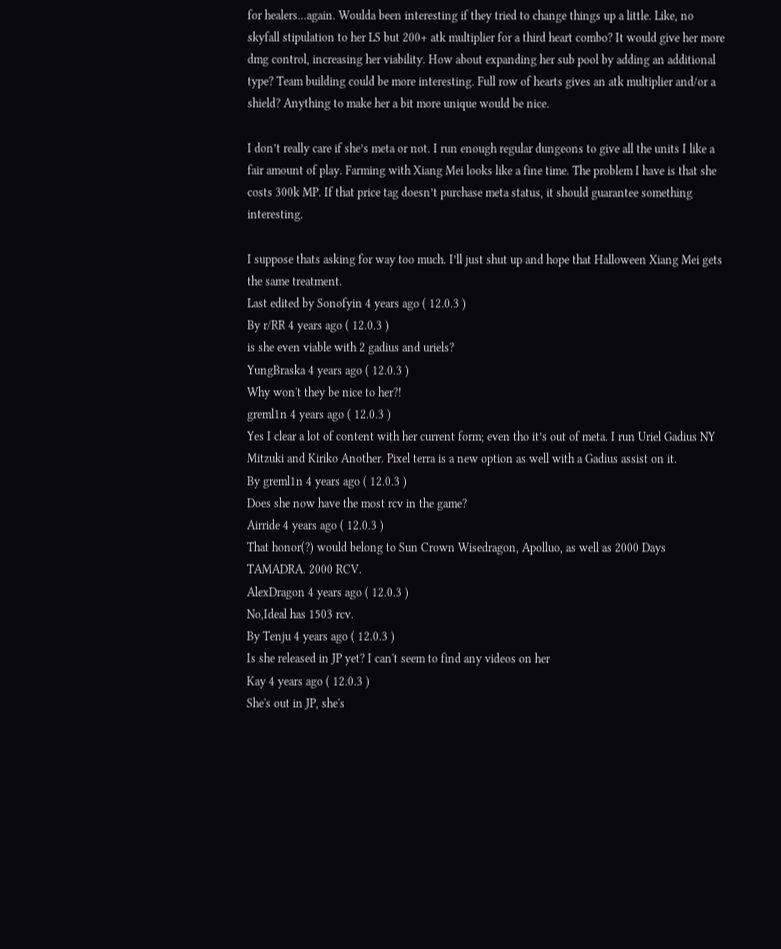for healers...again. Woulda been interesting if they tried to change things up a little. Like, no skyfall stipulation to her LS but 200+ atk multiplier for a third heart combo? It would give her more dmg control, increasing her viability. How about expanding her sub pool by adding an additional type? Team building could be more interesting. Full row of hearts gives an atk multiplier and/or a shield? Anything to make her a bit more unique would be nice.

I don’t really care if she’s meta or not. I run enough regular dungeons to give all the units I like a fair amount of play. Farming with Xiang Mei looks like a fine time. The problem I have is that she costs 300k MP. If that price tag doesn’t purchase meta status, it should guarantee something interesting.

I suppose thats asking for way too much. I’ll just shut up and hope that Halloween Xiang Mei gets the same treatment.
Last edited by Sonofyin 4 years ago ( 12.0.3 )
By r/RR 4 years ago ( 12.0.3 )
is she even viable with 2 gadius and uriels?
YungBraska 4 years ago ( 12.0.3 )
Why won't they be nice to her?!
greml1n 4 years ago ( 12.0.3 )
Yes I clear a lot of content with her current form; even tho it’s out of meta. I run Uriel Gadius NY Mitzuki and Kiriko Another. Pixel terra is a new option as well with a Gadius assist on it.
By greml1n 4 years ago ( 12.0.3 )
Does she now have the most rcv in the game?
Airride 4 years ago ( 12.0.3 )
That honor(?) would belong to Sun Crown Wisedragon, Apolluo, as well as 2000 Days TAMADRA. 2000 RCV.
AlexDragon 4 years ago ( 12.0.3 )
No,Ideal has 1503 rcv.
By Tenju 4 years ago ( 12.0.3 )
Is she released in JP yet? I can't seem to find any videos on her
Kay 4 years ago ( 12.0.3 )
She's out in JP, she's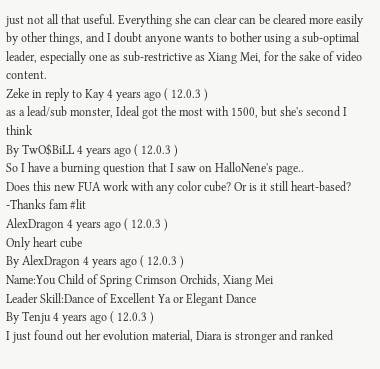just not all that useful. Everything she can clear can be cleared more easily by other things, and I doubt anyone wants to bother using a sub-optimal leader, especially one as sub-restrictive as Xiang Mei, for the sake of video content.
Zeke in reply to Kay 4 years ago ( 12.0.3 )
as a lead/sub monster, Ideal got the most with 1500, but she's second I think
By TwO$BiLL 4 years ago ( 12.0.3 )
So I have a burning question that I saw on HalloNene's page..
Does this new FUA work with any color cube? Or is it still heart-based?
-Thanks fam #lit
AlexDragon 4 years ago ( 12.0.3 )
Only heart cube
By AlexDragon 4 years ago ( 12.0.3 )
Name:You Child of Spring Crimson Orchids, Xiang Mei
Leader Skill:Dance of Excellent Ya or Elegant Dance
By Tenju 4 years ago ( 12.0.3 )
I just found out her evolution material, Diara is stronger and ranked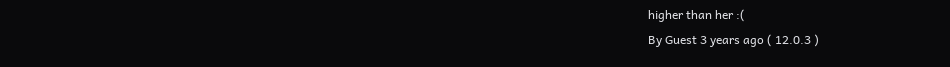higher than her :(
By Guest 3 years ago ( 12.0.3 )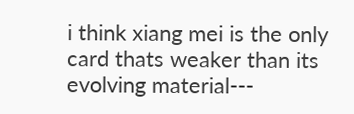i think xiang mei is the only card thats weaker than its evolving material---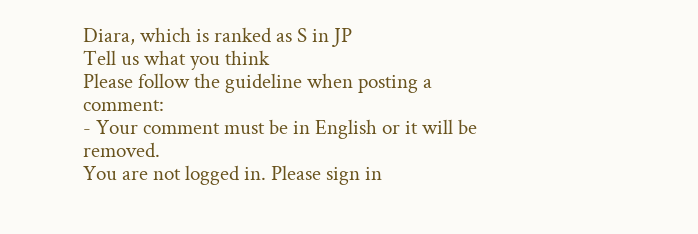Diara, which is ranked as S in JP
Tell us what you think
Please follow the guideline when posting a comment:
- Your comment must be in English or it will be removed.
You are not logged in. Please sign in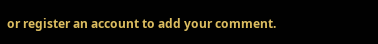or register an account to add your comment.